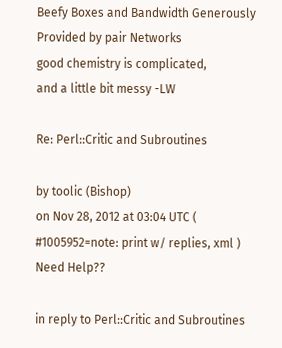Beefy Boxes and Bandwidth Generously Provided by pair Networks
good chemistry is complicated,
and a little bit messy -LW

Re: Perl::Critic and Subroutines

by toolic (Bishop)
on Nov 28, 2012 at 03:04 UTC ( #1005952=note: print w/ replies, xml ) Need Help??

in reply to Perl::Critic and Subroutines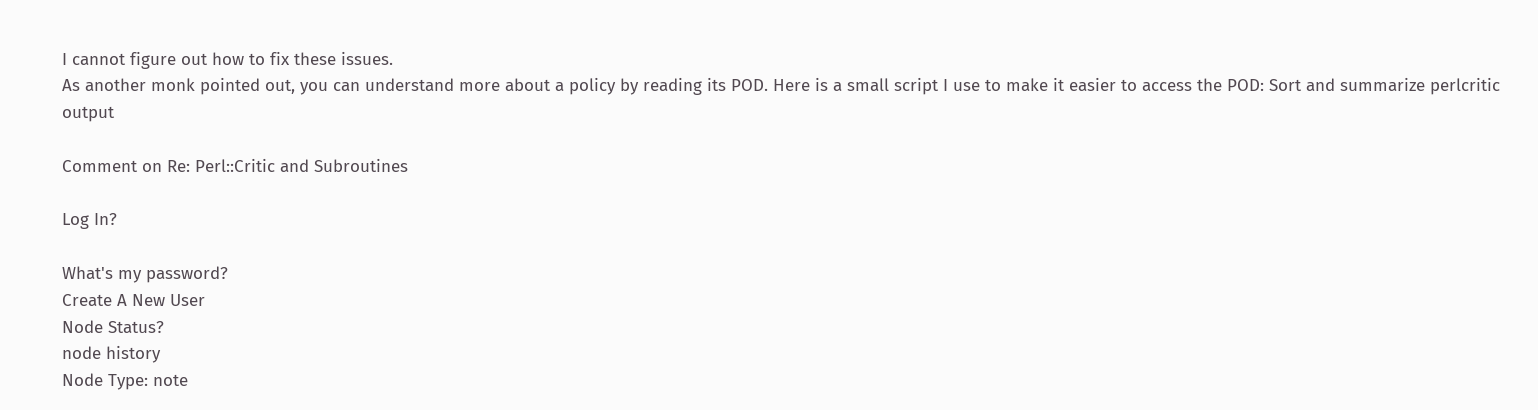I cannot figure out how to fix these issues.
As another monk pointed out, you can understand more about a policy by reading its POD. Here is a small script I use to make it easier to access the POD: Sort and summarize perlcritic output

Comment on Re: Perl::Critic and Subroutines

Log In?

What's my password?
Create A New User
Node Status?
node history
Node Type: note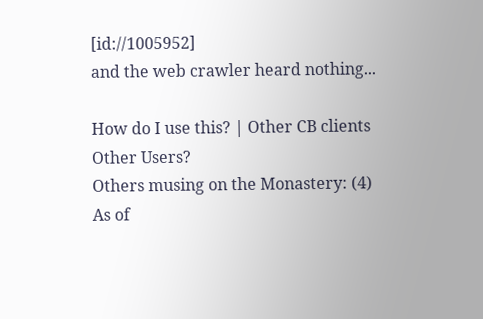[id://1005952]
and the web crawler heard nothing...

How do I use this? | Other CB clients
Other Users?
Others musing on the Monastery: (4)
As of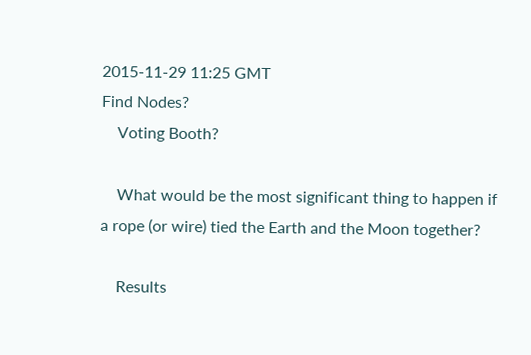2015-11-29 11:25 GMT
Find Nodes?
    Voting Booth?

    What would be the most significant thing to happen if a rope (or wire) tied the Earth and the Moon together?

    Results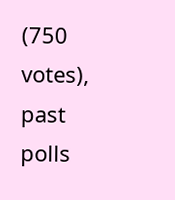(750 votes), past polls